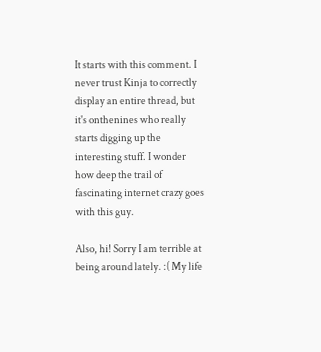It starts with this comment. I never trust Kinja to correctly display an entire thread, but it's onthenines who really starts digging up the interesting stuff. I wonder how deep the trail of fascinating internet crazy goes with this guy.

Also, hi! Sorry I am terrible at being around lately. :( My life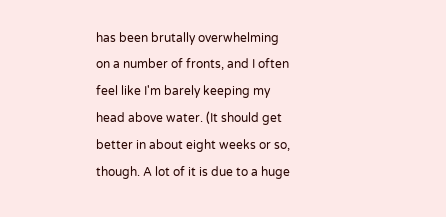has been brutally overwhelming on a number of fronts, and I often feel like I'm barely keeping my head above water. (It should get better in about eight weeks or so, though. A lot of it is due to a huge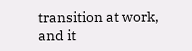transition at work, and it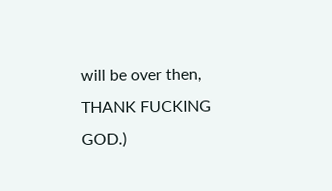will be over then, THANK FUCKING GOD.)